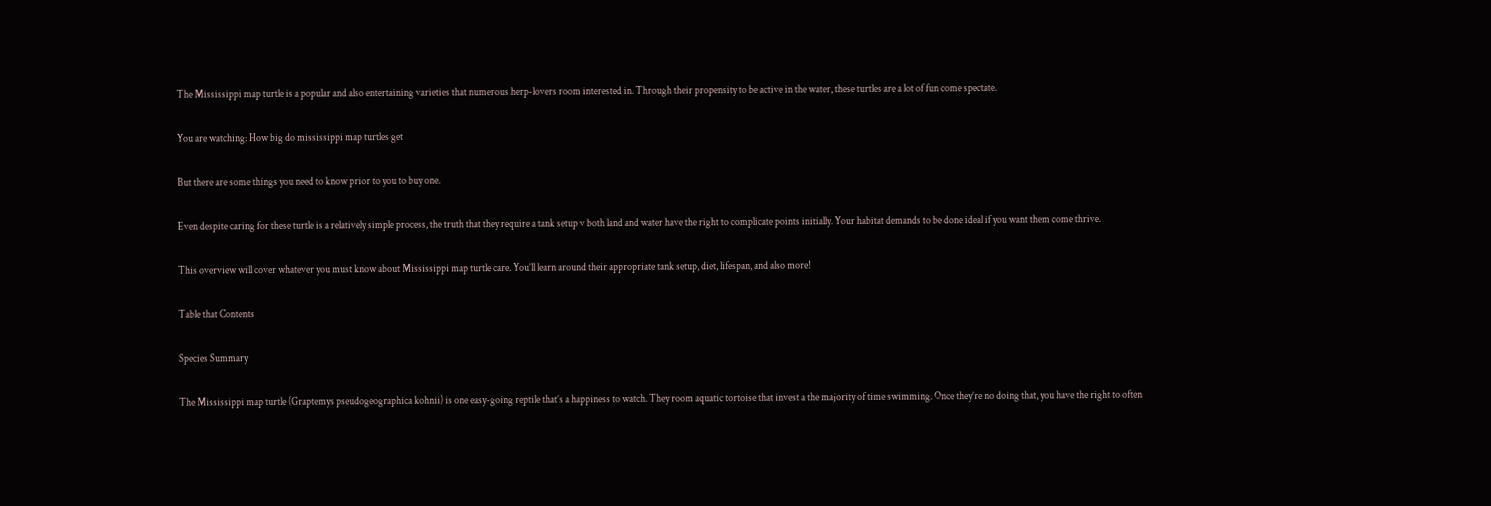The Mississippi map turtle is a popular and also entertaining varieties that numerous herp-lovers room interested in. Through their propensity to be active in the water, these turtles are a lot of fun come spectate.

You are watching: How big do mississippi map turtles get

But there are some things you need to know prior to you to buy one.

Even despite caring for these turtle is a relatively simple process, the truth that they require a tank setup v both land and water have the right to complicate points initially. Your habitat demands to be done ideal if you want them come thrive.

This overview will cover whatever you must know about Mississippi map turtle care. You’ll learn around their appropriate tank setup, diet, lifespan, and also more!

Table that Contents

Species Summary

The Mississippi map turtle (Graptemys pseudogeographica kohnii) is one easy-going reptile that’s a happiness to watch. They room aquatic tortoise that invest a the majority of time swimming. Once they’re no doing that, you have the right to often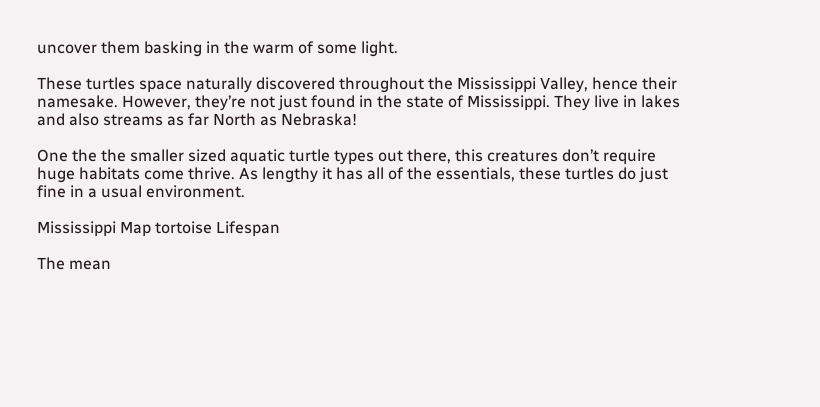uncover them basking in the warm of some light.

These turtles space naturally discovered throughout the Mississippi Valley, hence their namesake. However, they’re not just found in the state of Mississippi. They live in lakes and also streams as far North as Nebraska!

One the the smaller sized aquatic turtle types out there, this creatures don’t require huge habitats come thrive. As lengthy it has all of the essentials, these turtles do just fine in a usual environment.

Mississippi Map tortoise Lifespan

The mean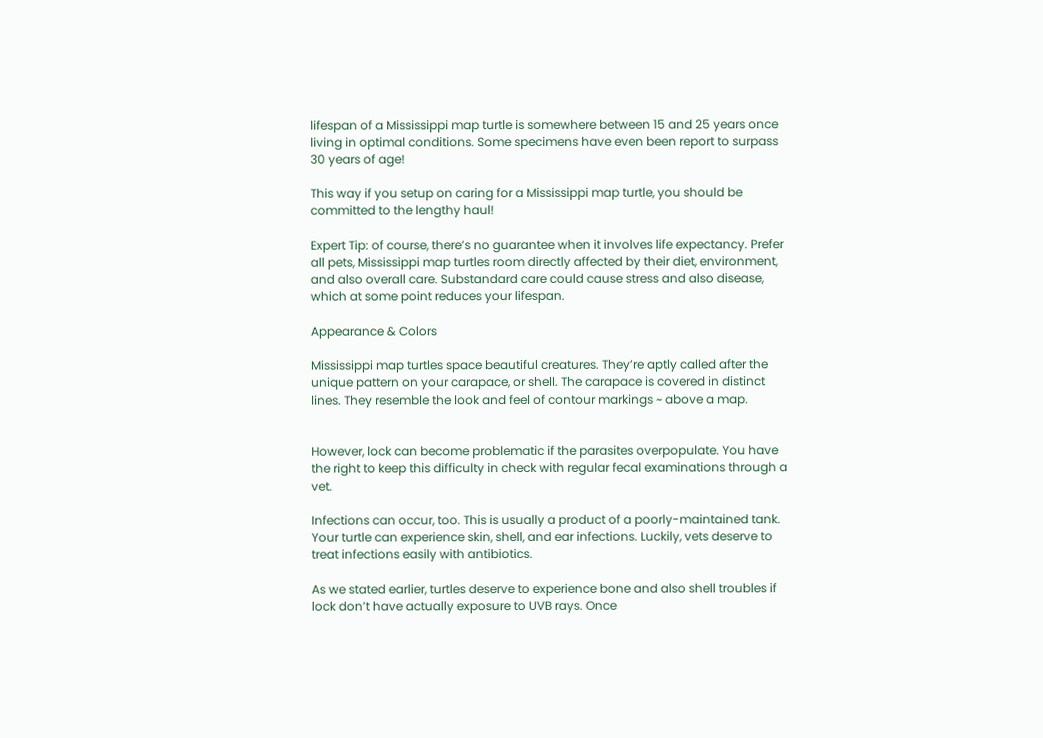lifespan of a Mississippi map turtle is somewhere between 15 and 25 years once living in optimal conditions. Some specimens have even been report to surpass 30 years of age!

This way if you setup on caring for a Mississippi map turtle, you should be committed to the lengthy haul!

Expert Tip: of course, there’s no guarantee when it involves life expectancy. Prefer all pets, Mississippi map turtles room directly affected by their diet, environment, and also overall care. Substandard care could cause stress and also disease, which at some point reduces your lifespan.

Appearance & Colors

Mississippi map turtles space beautiful creatures. They’re aptly called after the unique pattern on your carapace, or shell. The carapace is covered in distinct lines. They resemble the look and feel of contour markings ~ above a map.


However, lock can become problematic if the parasites overpopulate. You have the right to keep this difficulty in check with regular fecal examinations through a vet.

Infections can occur, too. This is usually a product of a poorly-maintained tank. Your turtle can experience skin, shell, and ear infections. Luckily, vets deserve to treat infections easily with antibiotics.

As we stated earlier, turtles deserve to experience bone and also shell troubles if lock don’t have actually exposure to UVB rays. Once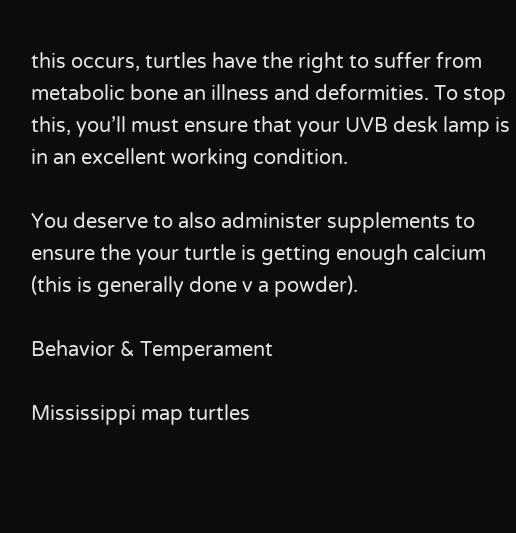this occurs, turtles have the right to suffer from metabolic bone an illness and deformities. To stop this, you’ll must ensure that your UVB desk lamp is in an excellent working condition.

You deserve to also administer supplements to ensure the your turtle is getting enough calcium (this is generally done v a powder).

Behavior & Temperament

Mississippi map turtles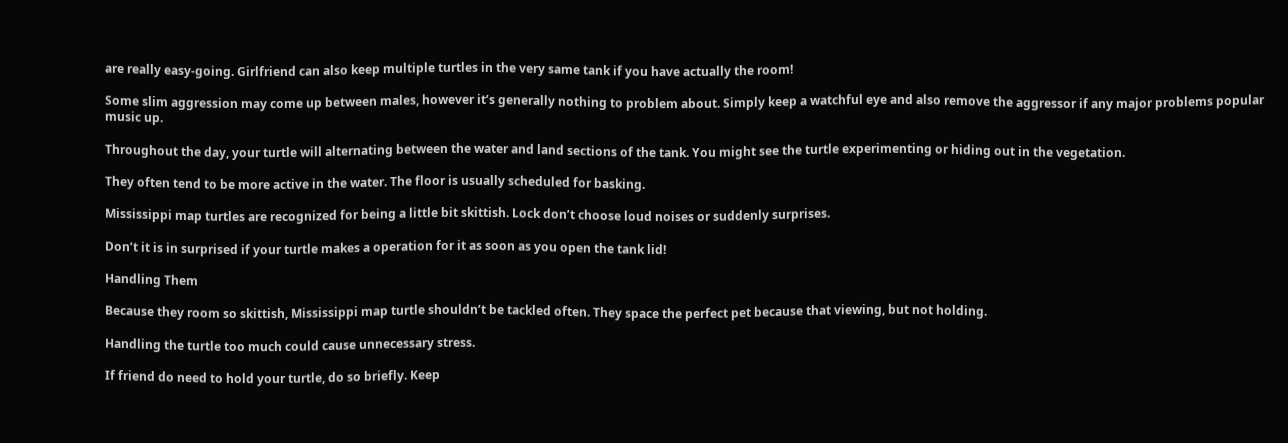are really easy-going. Girlfriend can also keep multiple turtles in the very same tank if you have actually the room!

Some slim aggression may come up between males, however it’s generally nothing to problem about. Simply keep a watchful eye and also remove the aggressor if any major problems popular music up.

Throughout the day, your turtle will alternating between the water and land sections of the tank. You might see the turtle experimenting or hiding out in the vegetation.

They often tend to be more active in the water. The floor is usually scheduled for basking.

Mississippi map turtles are recognized for being a little bit skittish. Lock don’t choose loud noises or suddenly surprises.

Don’t it is in surprised if your turtle makes a operation for it as soon as you open the tank lid!

Handling Them

Because they room so skittish, Mississippi map turtle shouldn’t be tackled often. They space the perfect pet because that viewing, but not holding.

Handling the turtle too much could cause unnecessary stress.

If friend do need to hold your turtle, do so briefly. Keep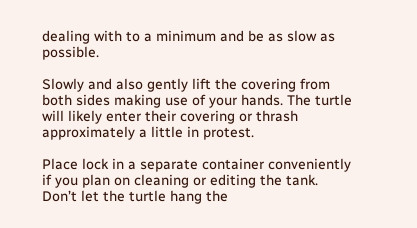dealing with to a minimum and be as slow as possible.

Slowly and also gently lift the covering from both sides making use of your hands. The turtle will likely enter their covering or thrash approximately a little in protest.

Place lock in a separate container conveniently if you plan on cleaning or editing the tank. Don’t let the turtle hang the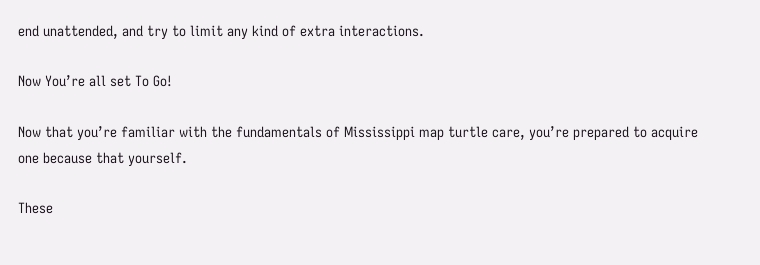end unattended, and try to limit any kind of extra interactions.

Now You’re all set To Go!

Now that you’re familiar with the fundamentals of Mississippi map turtle care, you’re prepared to acquire one because that yourself.

These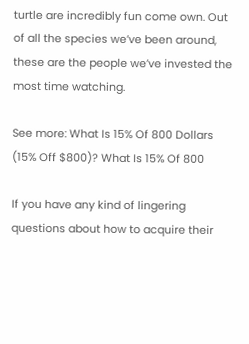turtle are incredibly fun come own. Out of all the species we’ve been around, these are the people we’ve invested the most time watching.

See more: What Is 15% Of 800 Dollars (15% Off $800)? What Is 15% Of 800

If you have any kind of lingering questions about how to acquire their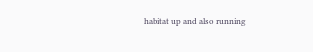habitat up and also running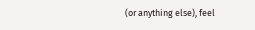(or anything else), feel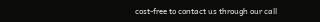cost-free to contact us through our call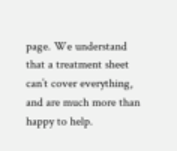page. We understand that a treatment sheet can’t cover everything, and are much more than happy to help.